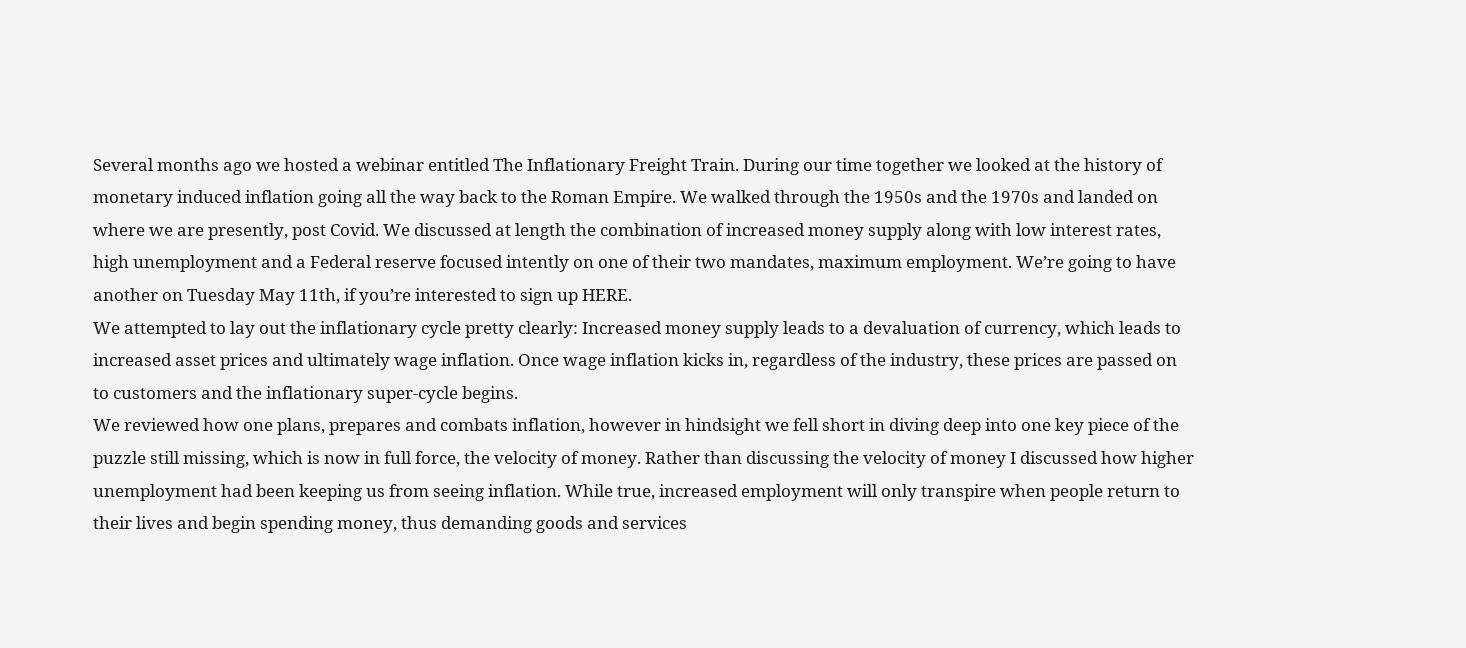Several months ago we hosted a webinar entitled The Inflationary Freight Train. During our time together we looked at the history of monetary induced inflation going all the way back to the Roman Empire. We walked through the 1950s and the 1970s and landed on where we are presently, post Covid. We discussed at length the combination of increased money supply along with low interest rates, high unemployment and a Federal reserve focused intently on one of their two mandates, maximum employment. We’re going to have another on Tuesday May 11th, if you’re interested to sign up HERE.
We attempted to lay out the inflationary cycle pretty clearly: Increased money supply leads to a devaluation of currency, which leads to increased asset prices and ultimately wage inflation. Once wage inflation kicks in, regardless of the industry, these prices are passed on to customers and the inflationary super-cycle begins.
We reviewed how one plans, prepares and combats inflation, however in hindsight we fell short in diving deep into one key piece of the puzzle still missing, which is now in full force, the velocity of money. Rather than discussing the velocity of money I discussed how higher unemployment had been keeping us from seeing inflation. While true, increased employment will only transpire when people return to their lives and begin spending money, thus demanding goods and services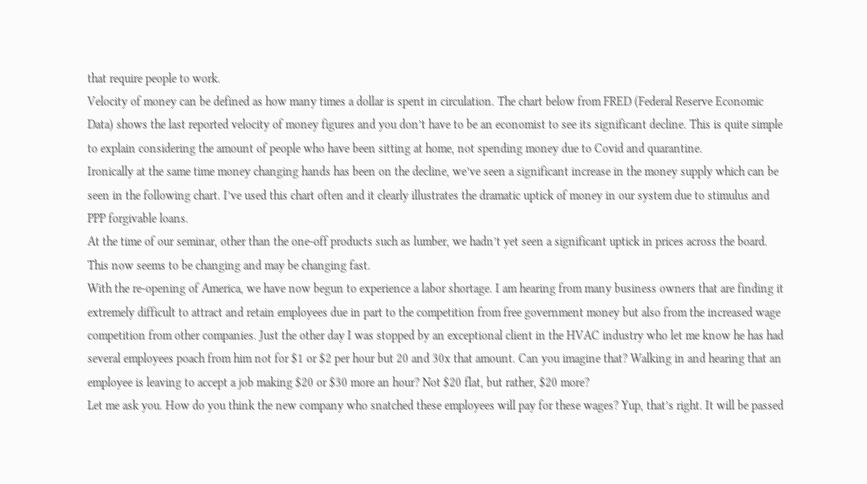that require people to work.
Velocity of money can be defined as how many times a dollar is spent in circulation. The chart below from FRED (Federal Reserve Economic Data) shows the last reported velocity of money figures and you don’t have to be an economist to see its significant decline. This is quite simple to explain considering the amount of people who have been sitting at home, not spending money due to Covid and quarantine.
Ironically at the same time money changing hands has been on the decline, we’ve seen a significant increase in the money supply which can be seen in the following chart. I’ve used this chart often and it clearly illustrates the dramatic uptick of money in our system due to stimulus and PPP forgivable loans.
At the time of our seminar, other than the one-off products such as lumber, we hadn’t yet seen a significant uptick in prices across the board. This now seems to be changing and may be changing fast.
With the re-opening of America, we have now begun to experience a labor shortage. I am hearing from many business owners that are finding it extremely difficult to attract and retain employees due in part to the competition from free government money but also from the increased wage competition from other companies. Just the other day I was stopped by an exceptional client in the HVAC industry who let me know he has had several employees poach from him not for $1 or $2 per hour but 20 and 30x that amount. Can you imagine that? Walking in and hearing that an employee is leaving to accept a job making $20 or $30 more an hour? Not $20 flat, but rather, $20 more?
Let me ask you. How do you think the new company who snatched these employees will pay for these wages? Yup, that’s right. It will be passed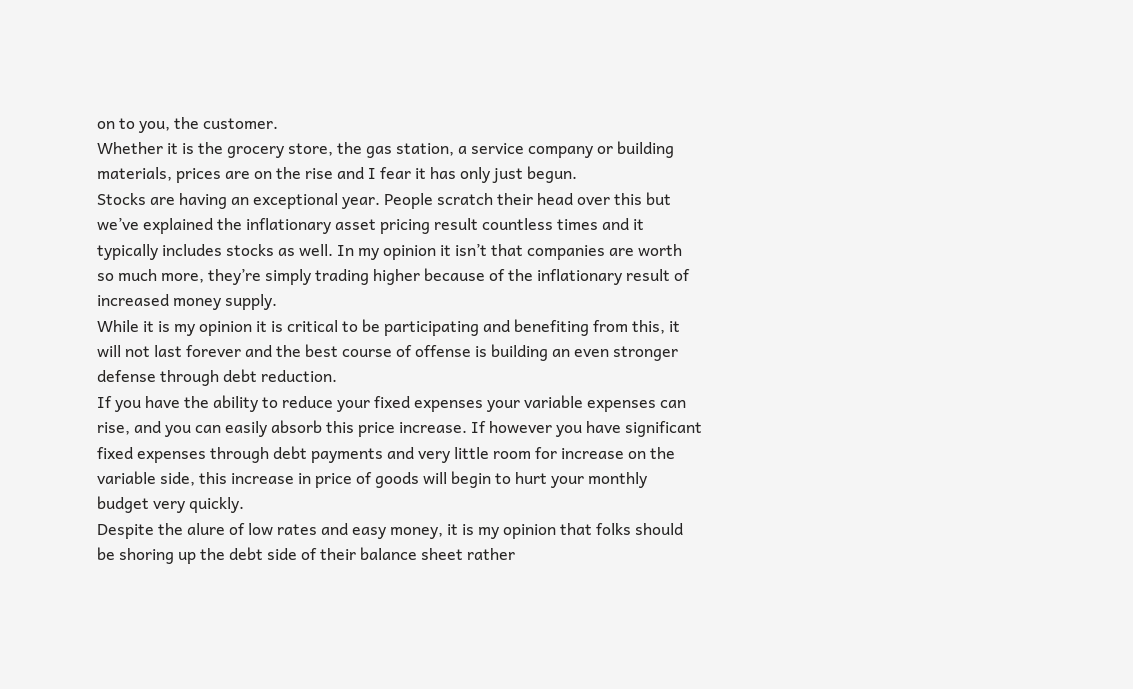on to you, the customer.
Whether it is the grocery store, the gas station, a service company or building materials, prices are on the rise and I fear it has only just begun.
Stocks are having an exceptional year. People scratch their head over this but we’ve explained the inflationary asset pricing result countless times and it typically includes stocks as well. In my opinion it isn’t that companies are worth so much more, they’re simply trading higher because of the inflationary result of increased money supply.
While it is my opinion it is critical to be participating and benefiting from this, it will not last forever and the best course of offense is building an even stronger defense through debt reduction.
If you have the ability to reduce your fixed expenses your variable expenses can rise, and you can easily absorb this price increase. If however you have significant fixed expenses through debt payments and very little room for increase on the variable side, this increase in price of goods will begin to hurt your monthly budget very quickly.
Despite the alure of low rates and easy money, it is my opinion that folks should be shoring up the debt side of their balance sheet rather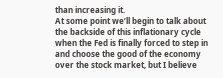than increasing it.
At some point we’ll begin to talk about the backside of this inflationary cycle when the Fed is finally forced to step in and choose the good of the economy over the stock market, but I believe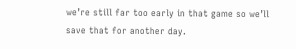we’re still far too early in that game so we’ll save that for another day.